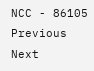NCC - 86105
Previous Next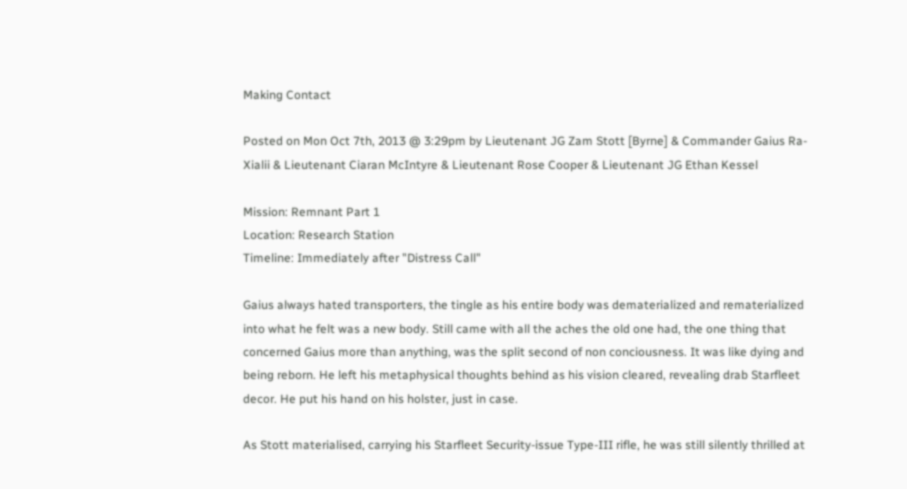Making Contact

Posted on Mon Oct 7th, 2013 @ 3:29pm by Lieutenant JG Zam Stott [Byrne] & Commander Gaius Ra-Xialii & Lieutenant Ciaran McIntyre & Lieutenant Rose Cooper & Lieutenant JG Ethan Kessel

Mission: Remnant Part 1
Location: Research Station
Timeline: Immediately after "Distress Call"

Gaius always hated transporters, the tingle as his entire body was dematerialized and rematerialized into what he felt was a new body. Still came with all the aches the old one had, the one thing that concerned Gaius more than anything, was the split second of non conciousness. It was like dying and being reborn. He left his metaphysical thoughts behind as his vision cleared, revealing drab Starfleet decor. He put his hand on his holster, just in case.

As Stott materialised, carrying his Starfleet Security-issue Type-III rifle, he was still silently thrilled at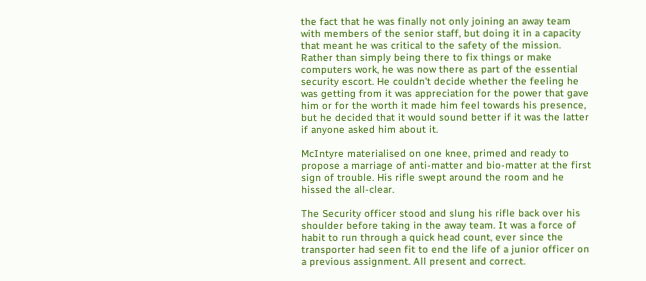the fact that he was finally not only joining an away team with members of the senior staff, but doing it in a capacity that meant he was critical to the safety of the mission. Rather than simply being there to fix things or make computers work, he was now there as part of the essential security escort. He couldn't decide whether the feeling he was getting from it was appreciation for the power that gave him or for the worth it made him feel towards his presence, but he decided that it would sound better if it was the latter if anyone asked him about it.

McIntyre materialised on one knee, primed and ready to propose a marriage of anti-matter and bio-matter at the first sign of trouble. His rifle swept around the room and he hissed the all-clear.

The Security officer stood and slung his rifle back over his shoulder before taking in the away team. It was a force of habit to run through a quick head count, ever since the transporter had seen fit to end the life of a junior officer on a previous assignment. All present and correct.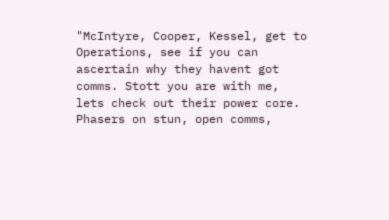"McIntyre, Cooper, Kessel, get to Operations, see if you can ascertain why they havent got comms. Stott you are with me, lets check out their power core. Phasers on stun, open comms,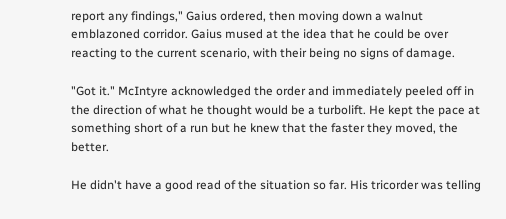report any findings," Gaius ordered, then moving down a walnut emblazoned corridor. Gaius mused at the idea that he could be over reacting to the current scenario, with their being no signs of damage.

"Got it." McIntyre acknowledged the order and immediately peeled off in the direction of what he thought would be a turbolift. He kept the pace at something short of a run but he knew that the faster they moved, the better.

He didn't have a good read of the situation so far. His tricorder was telling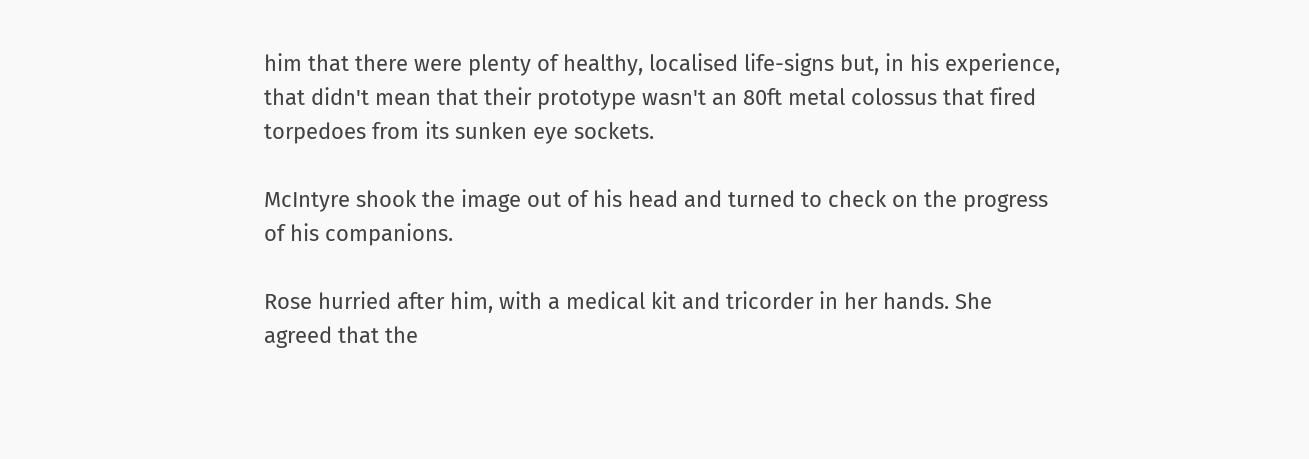him that there were plenty of healthy, localised life-signs but, in his experience, that didn't mean that their prototype wasn't an 80ft metal colossus that fired torpedoes from its sunken eye sockets.

McIntyre shook the image out of his head and turned to check on the progress of his companions.

Rose hurried after him, with a medical kit and tricorder in her hands. She agreed that the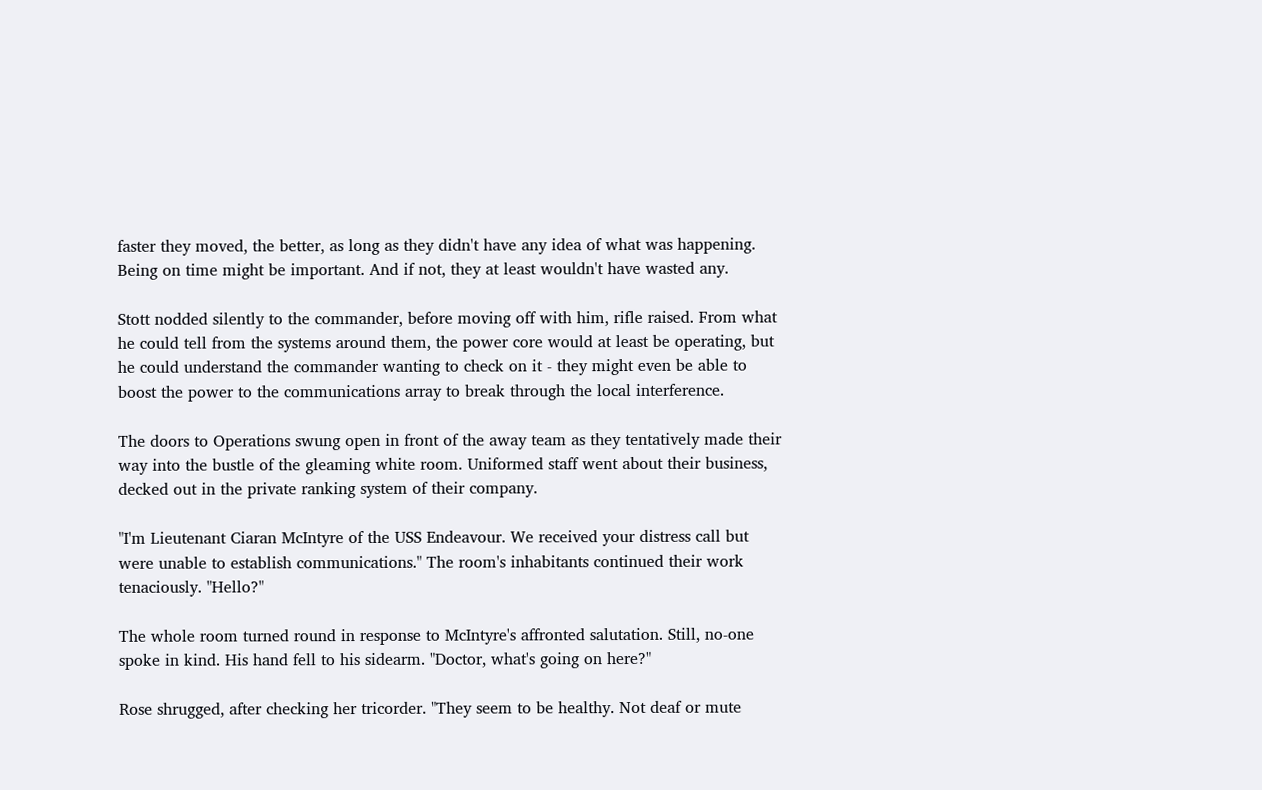faster they moved, the better, as long as they didn't have any idea of what was happening. Being on time might be important. And if not, they at least wouldn't have wasted any.

Stott nodded silently to the commander, before moving off with him, rifle raised. From what he could tell from the systems around them, the power core would at least be operating, but he could understand the commander wanting to check on it - they might even be able to boost the power to the communications array to break through the local interference.

The doors to Operations swung open in front of the away team as they tentatively made their way into the bustle of the gleaming white room. Uniformed staff went about their business, decked out in the private ranking system of their company.

"I'm Lieutenant Ciaran McIntyre of the USS Endeavour. We received your distress call but were unable to establish communications." The room's inhabitants continued their work tenaciously. "Hello?"

The whole room turned round in response to McIntyre's affronted salutation. Still, no-one spoke in kind. His hand fell to his sidearm. "Doctor, what's going on here?"

Rose shrugged, after checking her tricorder. "They seem to be healthy. Not deaf or mute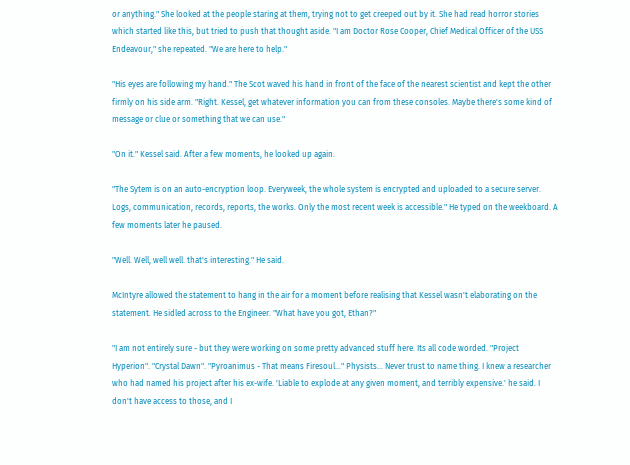or anything." She looked at the people staring at them, trying not to get creeped out by it. She had read horror stories which started like this, but tried to push that thought aside. "I am Doctor Rose Cooper, Chief Medical Officer of the USS Endeavour," she repeated. "We are here to help."

"His eyes are following my hand." The Scot waved his hand in front of the face of the nearest scientist and kept the other firmly on his side arm. "Right. Kessel, get whatever information you can from these consoles. Maybe there's some kind of message or clue or something that we can use."

"On it." Kessel said. After a few moments, he looked up again.

"The Sytem is on an auto-encryption loop. Everyweek, the whole system is encrypted and uploaded to a secure server. Logs, communication, records, reports, the works. Only the most recent week is accessible." He typed on the weekboard. A few moments later he paused.

"Well. Well, well well. that's interesting." He said.

McIntyre allowed the statement to hang in the air for a moment before realising that Kessel wasn't elaborating on the statement. He sidled across to the Engineer. "What have you got, Ethan?"

"I am not entirely sure - but they were working on some pretty advanced stuff here. Its all code worded. "Project Hyperion". "Crystal Dawn". "Pyroanimus - That means Firesoul..." Physists... Never trust to name thing. I knew a researcher who had named his project after his ex-wife. 'Liable to explode at any given moment, and terribly expensive.' he said. I don't have access to those, and I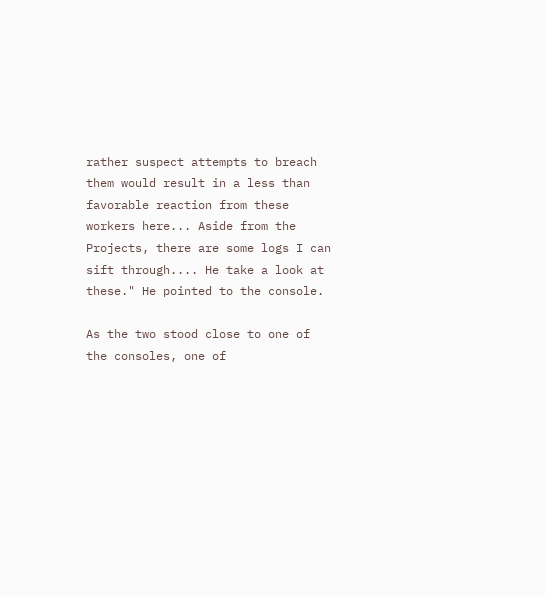rather suspect attempts to breach them would result in a less than favorable reaction from these workers here... Aside from the Projects, there are some logs I can sift through.... He take a look at these." He pointed to the console.

As the two stood close to one of the consoles, one of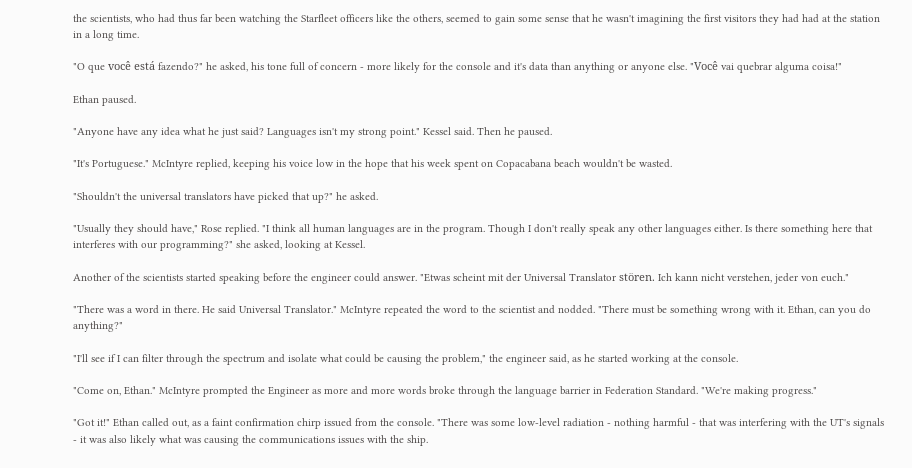the scientists, who had thus far been watching the Starfleet officers like the others, seemed to gain some sense that he wasn't imagining the first visitors they had had at the station in a long time.

"O que você está fazendo?" he asked, his tone full of concern - more likely for the console and it's data than anything or anyone else. "Você vai quebrar alguma coisa!"

Ethan paused.

"Anyone have any idea what he just said? Languages isn't my strong point." Kessel said. Then he paused.

"It's Portuguese." McIntyre replied, keeping his voice low in the hope that his week spent on Copacabana beach wouldn't be wasted.

"Shouldn't the universal translators have picked that up?" he asked.

"Usually they should have," Rose replied. "I think all human languages are in the program. Though I don't really speak any other languages either. Is there something here that interferes with our programming?" she asked, looking at Kessel.

Another of the scientists started speaking before the engineer could answer. "Etwas scheint mit der Universal Translator stören. Ich kann nicht verstehen, jeder von euch."

"There was a word in there. He said Universal Translator." McIntyre repeated the word to the scientist and nodded. "There must be something wrong with it. Ethan, can you do anything?"

"I'll see if I can filter through the spectrum and isolate what could be causing the problem," the engineer said, as he started working at the console.

"Come on, Ethan." McIntyre prompted the Engineer as more and more words broke through the language barrier in Federation Standard. "We're making progress."

"Got it!" Ethan called out, as a faint confirmation chirp issued from the console. "There was some low-level radiation - nothing harmful - that was interfering with the UT's signals - it was also likely what was causing the communications issues with the ship.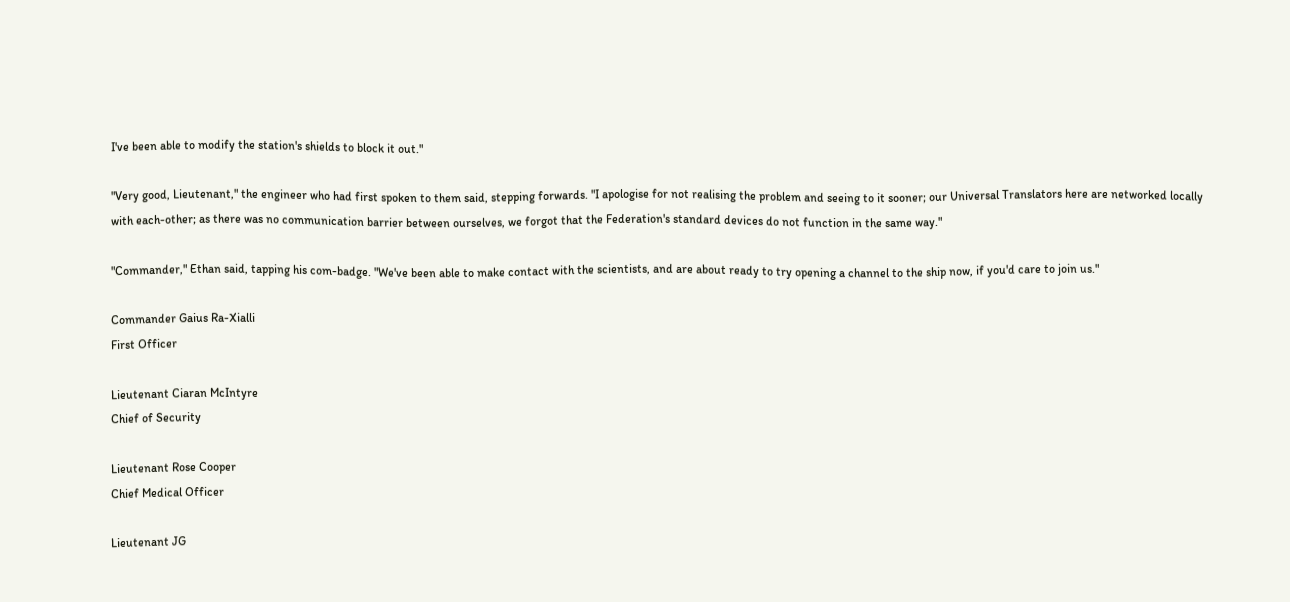I've been able to modify the station's shields to block it out."

"Very good, Lieutenant," the engineer who had first spoken to them said, stepping forwards. "I apologise for not realising the problem and seeing to it sooner; our Universal Translators here are networked locally with each-other; as there was no communication barrier between ourselves, we forgot that the Federation's standard devices do not function in the same way."

"Commander," Ethan said, tapping his com-badge. "We've been able to make contact with the scientists, and are about ready to try opening a channel to the ship now, if you'd care to join us."

Commander Gaius Ra-Xialli
First Officer

Lieutenant Ciaran McIntyre
Chief of Security

Lieutenant Rose Cooper
Chief Medical Officer

Lieutenant JG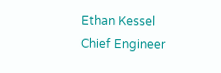Ethan Kessel
Chief Engineer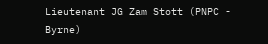Lieutenant JG Zam Stott (PNPC - Byrne)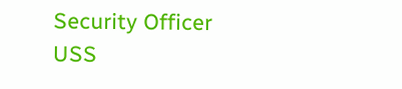Security Officer
USS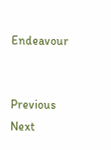Endeavour


Previous Next